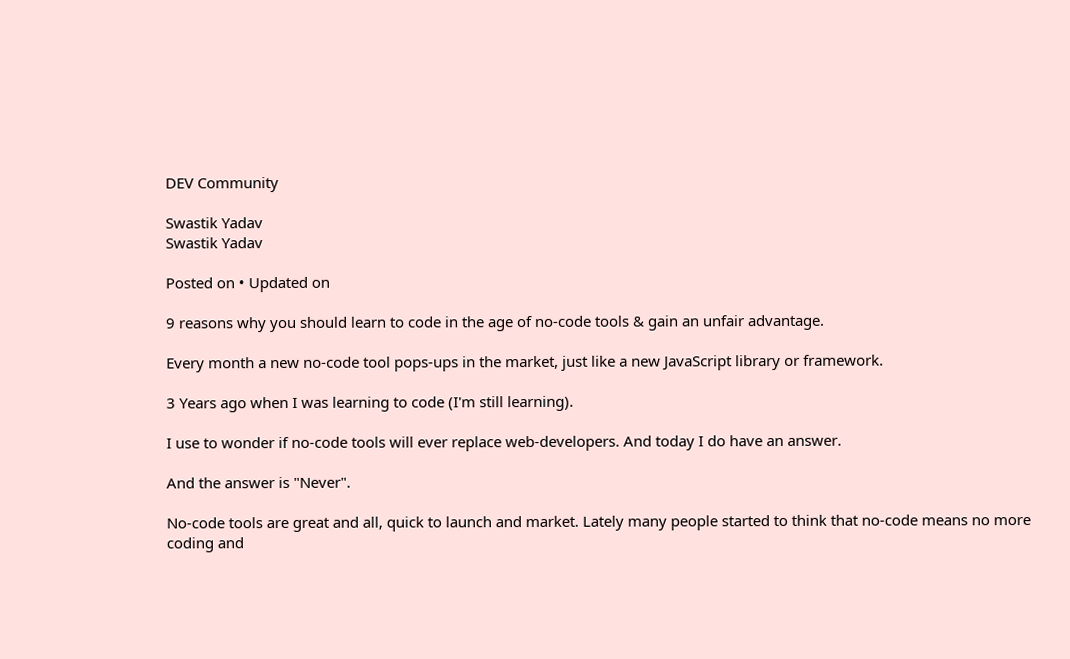DEV Community

Swastik Yadav
Swastik Yadav

Posted on • Updated on

9 reasons why you should learn to code in the age of no-code tools & gain an unfair advantage.

Every month a new no-code tool pops-ups in the market, just like a new JavaScript library or framework.

3 Years ago when I was learning to code (I'm still learning).

I use to wonder if no-code tools will ever replace web-developers. And today I do have an answer.

And the answer is "Never".

No-code tools are great and all, quick to launch and market. Lately many people started to think that no-code means no more coding and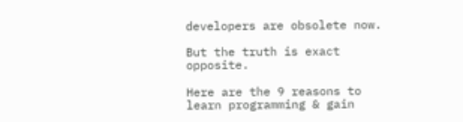developers are obsolete now.

But the truth is exact opposite.

Here are the 9 reasons to learn programming & gain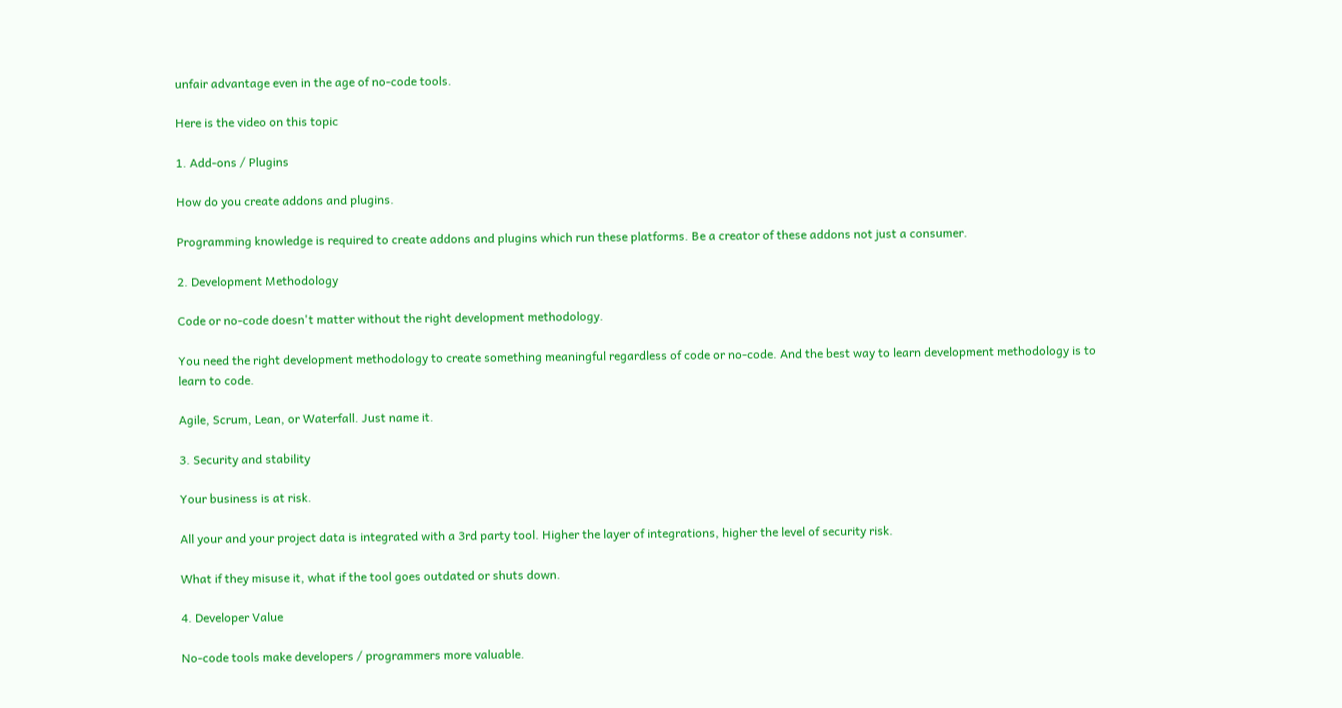unfair advantage even in the age of no-code tools.

Here is the video on this topic

1. Add-ons / Plugins

How do you create addons and plugins.

Programming knowledge is required to create addons and plugins which run these platforms. Be a creator of these addons not just a consumer.

2. Development Methodology

Code or no-code doesn't matter without the right development methodology.

You need the right development methodology to create something meaningful regardless of code or no-code. And the best way to learn development methodology is to learn to code.

Agile, Scrum, Lean, or Waterfall. Just name it.

3. Security and stability

Your business is at risk.

All your and your project data is integrated with a 3rd party tool. Higher the layer of integrations, higher the level of security risk.

What if they misuse it, what if the tool goes outdated or shuts down.

4. Developer Value

No-code tools make developers / programmers more valuable.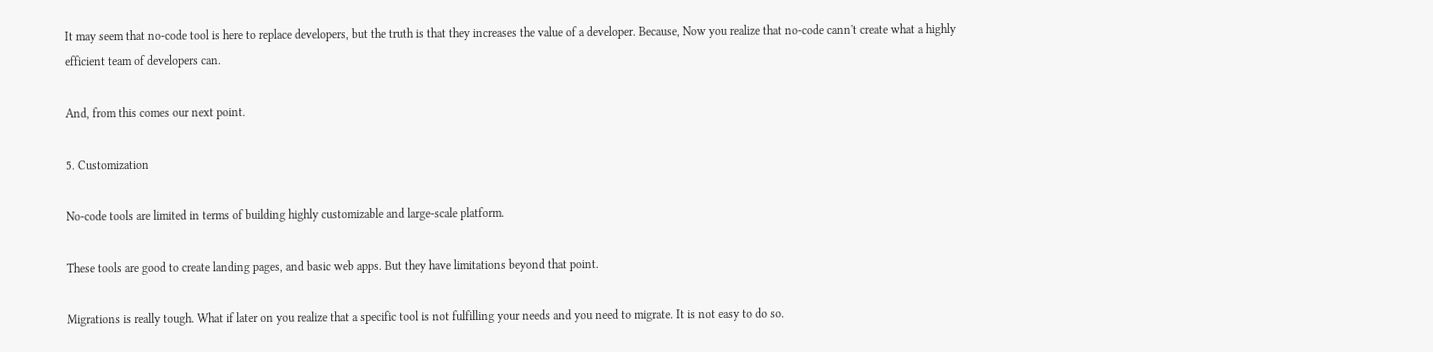It may seem that no-code tool is here to replace developers, but the truth is that they increases the value of a developer. Because, Now you realize that no-code cann't create what a highly efficient team of developers can.

And, from this comes our next point.

5. Customization

No-code tools are limited in terms of building highly customizable and large-scale platform.

These tools are good to create landing pages, and basic web apps. But they have limitations beyond that point.

Migrations is really tough. What if later on you realize that a specific tool is not fulfilling your needs and you need to migrate. It is not easy to do so.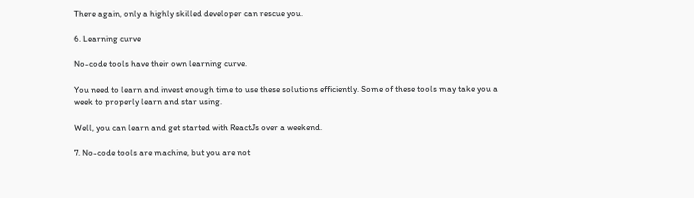There again, only a highly skilled developer can rescue you.

6. Learning curve

No-code tools have their own learning curve.

You need to learn and invest enough time to use these solutions efficiently. Some of these tools may take you a week to properly learn and star using.

Well, you can learn and get started with ReactJs over a weekend.

7. No-code tools are machine, but you are not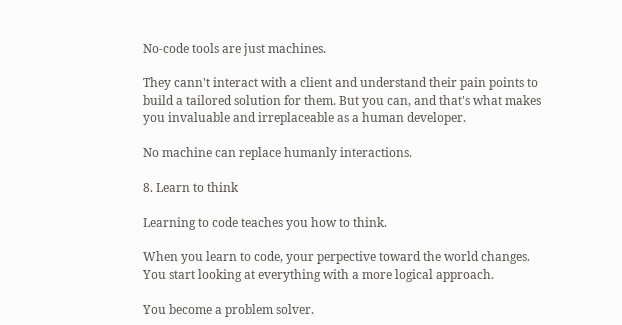No-code tools are just machines.

They cann't interact with a client and understand their pain points to build a tailored solution for them. But you can, and that's what makes you invaluable and irreplaceable as a human developer.

No machine can replace humanly interactions.

8. Learn to think

Learning to code teaches you how to think.

When you learn to code, your perpective toward the world changes. You start looking at everything with a more logical approach.

You become a problem solver.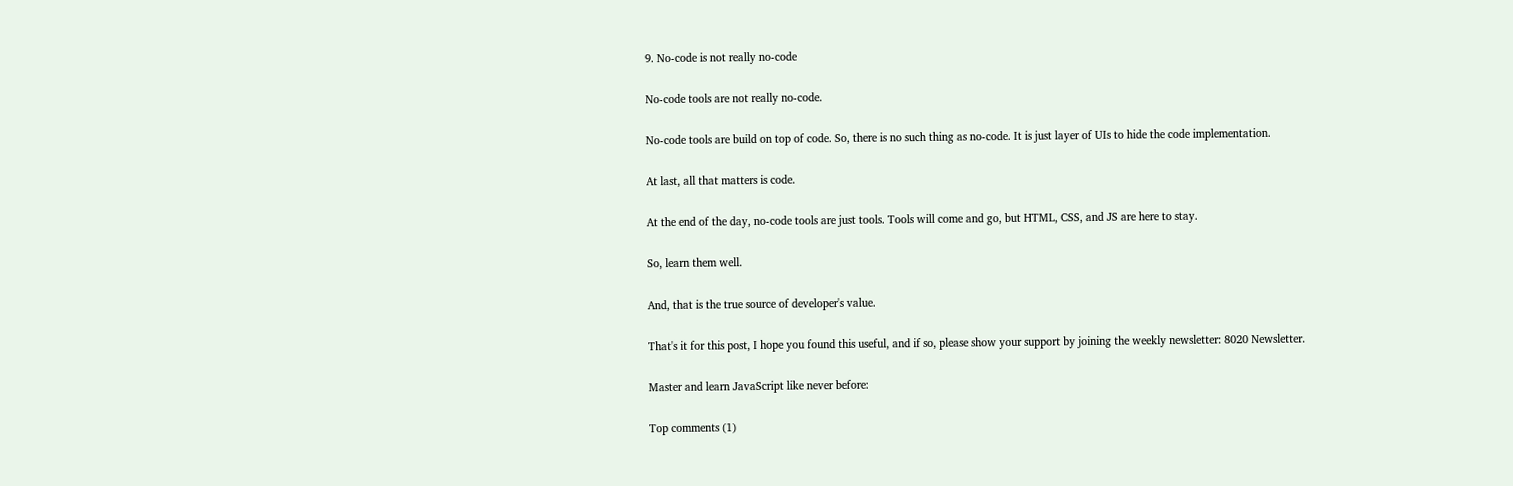9. No-code is not really no-code

No-code tools are not really no-code.

No-code tools are build on top of code. So, there is no such thing as no-code. It is just layer of UIs to hide the code implementation.

At last, all that matters is code.

At the end of the day, no-code tools are just tools. Tools will come and go, but HTML, CSS, and JS are here to stay.

So, learn them well.

And, that is the true source of developer's value.

That's it for this post, I hope you found this useful, and if so, please show your support by joining the weekly newsletter: 8020 Newsletter.

Master and learn JavaScript like never before:

Top comments (1)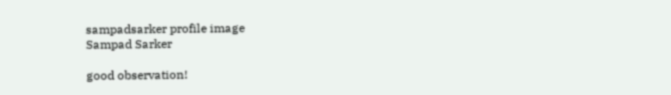sampadsarker profile image
Sampad Sarker

good observation!